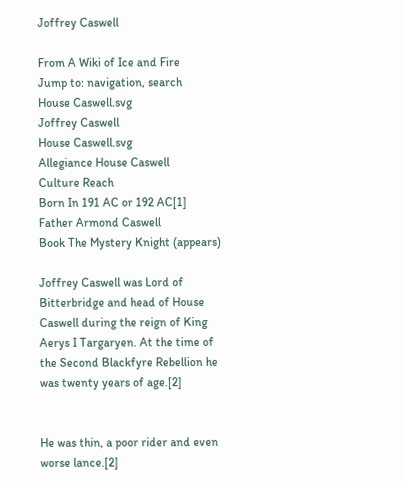Joffrey Caswell

From A Wiki of Ice and Fire
Jump to: navigation, search
House Caswell.svg
Joffrey Caswell
House Caswell.svg
Allegiance House Caswell
Culture Reach
Born In 191 AC or 192 AC[1]
Father Armond Caswell
Book The Mystery Knight (appears)

Joffrey Caswell was Lord of Bitterbridge and head of House Caswell during the reign of King Aerys I Targaryen. At the time of the Second Blackfyre Rebellion he was twenty years of age.[2]


He was thin, a poor rider and even worse lance.[2]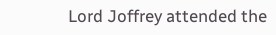Lord Joffrey attended the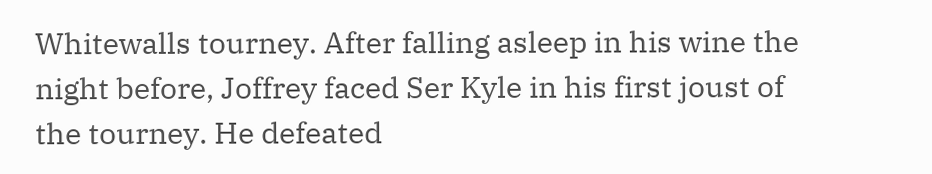Whitewalls tourney. After falling asleep in his wine the night before, Joffrey faced Ser Kyle in his first joust of the tourney. He defeated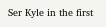Ser Kyle in the first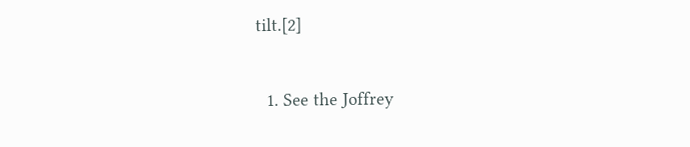tilt.[2]


  1. See the Joffrey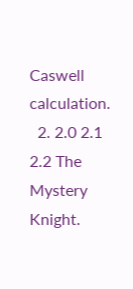Caswell calculation.
  2. 2.0 2.1 2.2 The Mystery Knight.